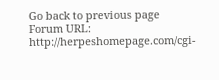Go back to previous page
Forum URL: http://herpeshomepage.com/cgi-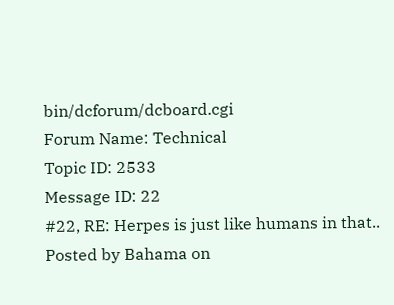bin/dcforum/dcboard.cgi
Forum Name: Technical
Topic ID: 2533
Message ID: 22
#22, RE: Herpes is just like humans in that..
Posted by Bahama on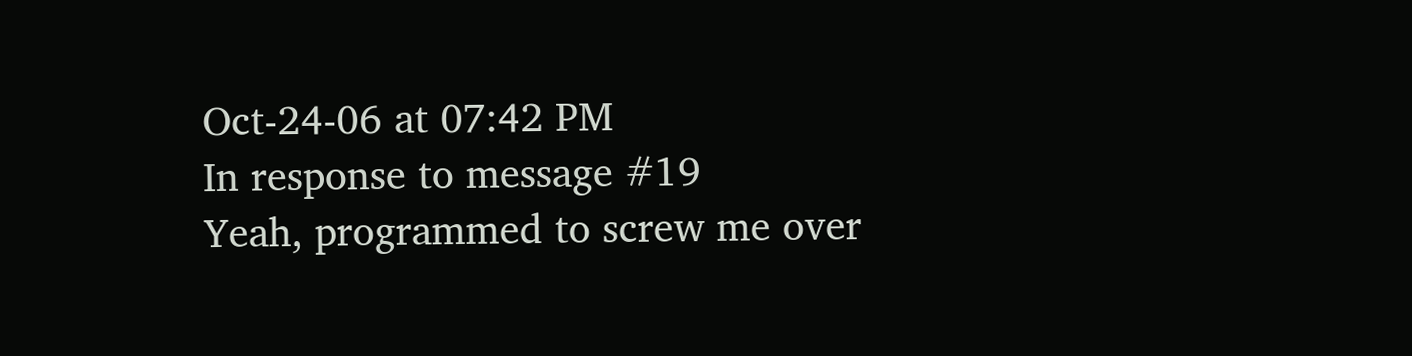Oct-24-06 at 07:42 PM
In response to message #19
Yeah, programmed to screw me over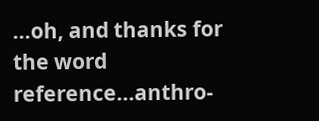...oh, and thanks for the word reference...anthro-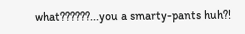what??????...you a smarty-pants huh?!